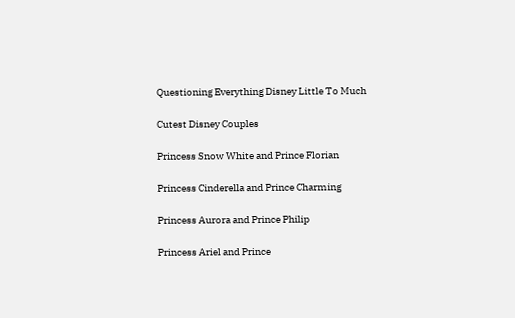Questioning Everything Disney Little To Much

Cutest Disney Couples

Princess Snow White and Prince Florian

Princess Cinderella and Prince Charming

Princess Aurora and Prince Philip

Princess Ariel and Prince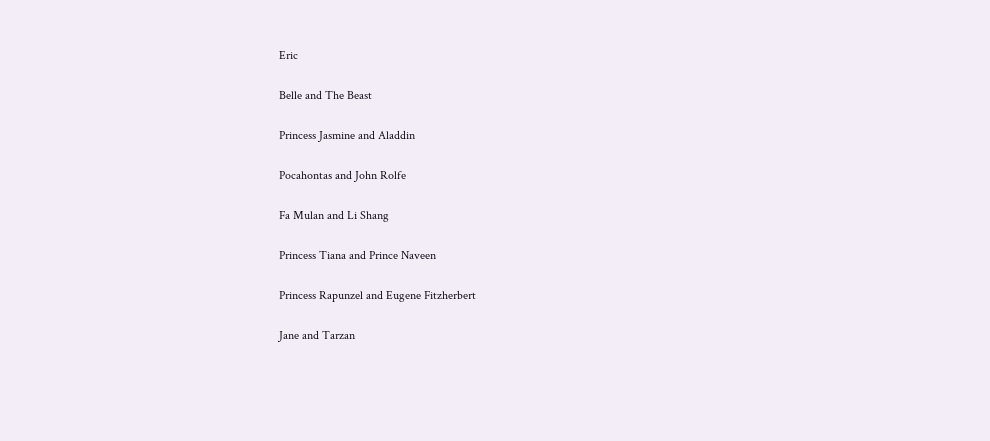Eric

Belle and The Beast

Princess Jasmine and Aladdin

Pocahontas and John Rolfe

Fa Mulan and Li Shang

Princess Tiana and Prince Naveen

Princess Rapunzel and Eugene Fitzherbert

Jane and Tarzan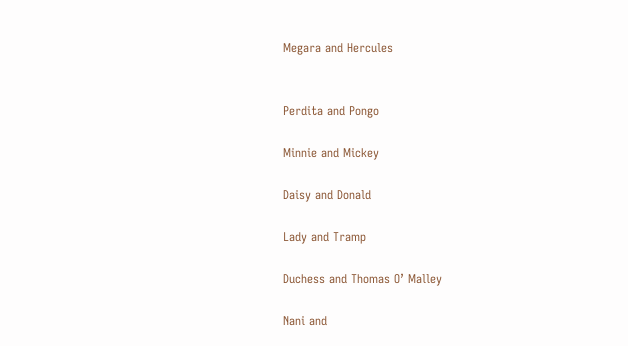Megara and Hercules


Perdita and Pongo

Minnie and Mickey

Daisy and Donald

Lady and Tramp

Duchess and Thomas O’ Malley

Nani and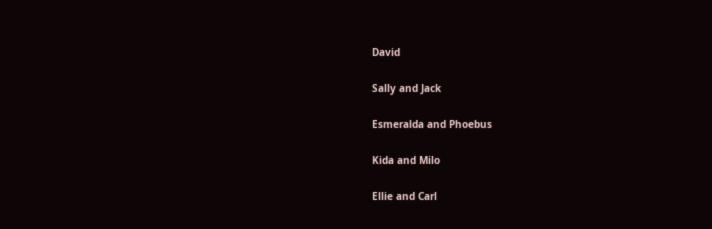David

Sally and Jack

Esmeralda and Phoebus

Kida and Milo

Ellie and Carl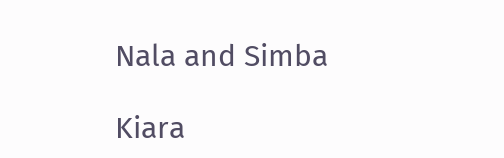Nala and Simba

Kiara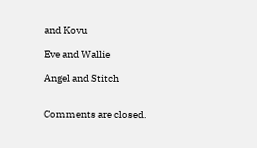and Kovu

Eve and Wallie

Angel and Stitch


Comments are closed.